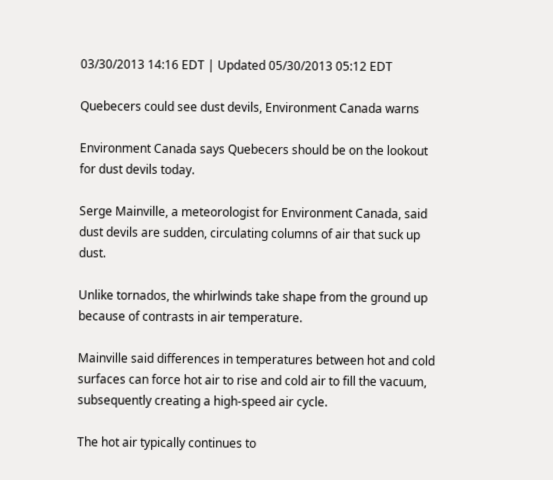03/30/2013 14:16 EDT | Updated 05/30/2013 05:12 EDT

Quebecers could see dust devils, Environment Canada warns

Environment Canada says Quebecers should be on the lookout for dust devils today.

Serge Mainville, a meteorologist for Environment Canada, said dust devils are sudden, circulating columns of air that suck up dust.

Unlike tornados, the whirlwinds take shape from the ground up because of contrasts in air temperature.

Mainville said differences in temperatures between hot and cold surfaces can force hot air to rise and cold air to fill the vacuum, subsequently creating a high-speed air cycle.

The hot air typically continues to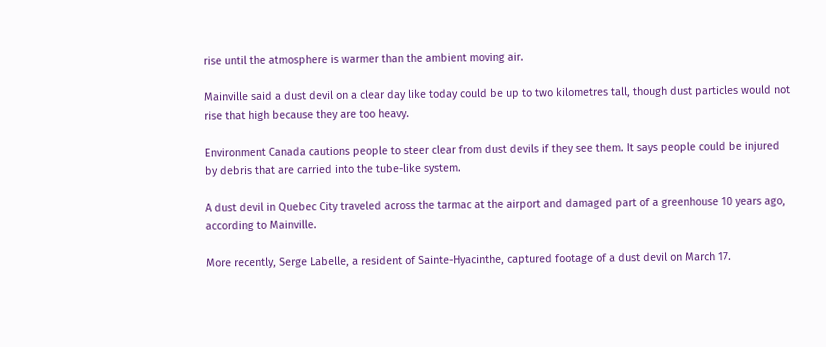rise until the atmosphere is warmer than the ambient moving air.

Mainville said a dust devil on a clear day like today could be up to two kilometres tall, though dust particles would not rise that high because they are too heavy.

Environment Canada cautions people to steer clear from dust devils if they see them. It says people could be injured by debris that are carried into the tube-like system.

A dust devil in Quebec City traveled across the tarmac at the airport and damaged part of a greenhouse 10 years ago, according to Mainville.

More recently, Serge Labelle, a resident of Sainte-Hyacinthe, captured footage of a dust devil on March 17.